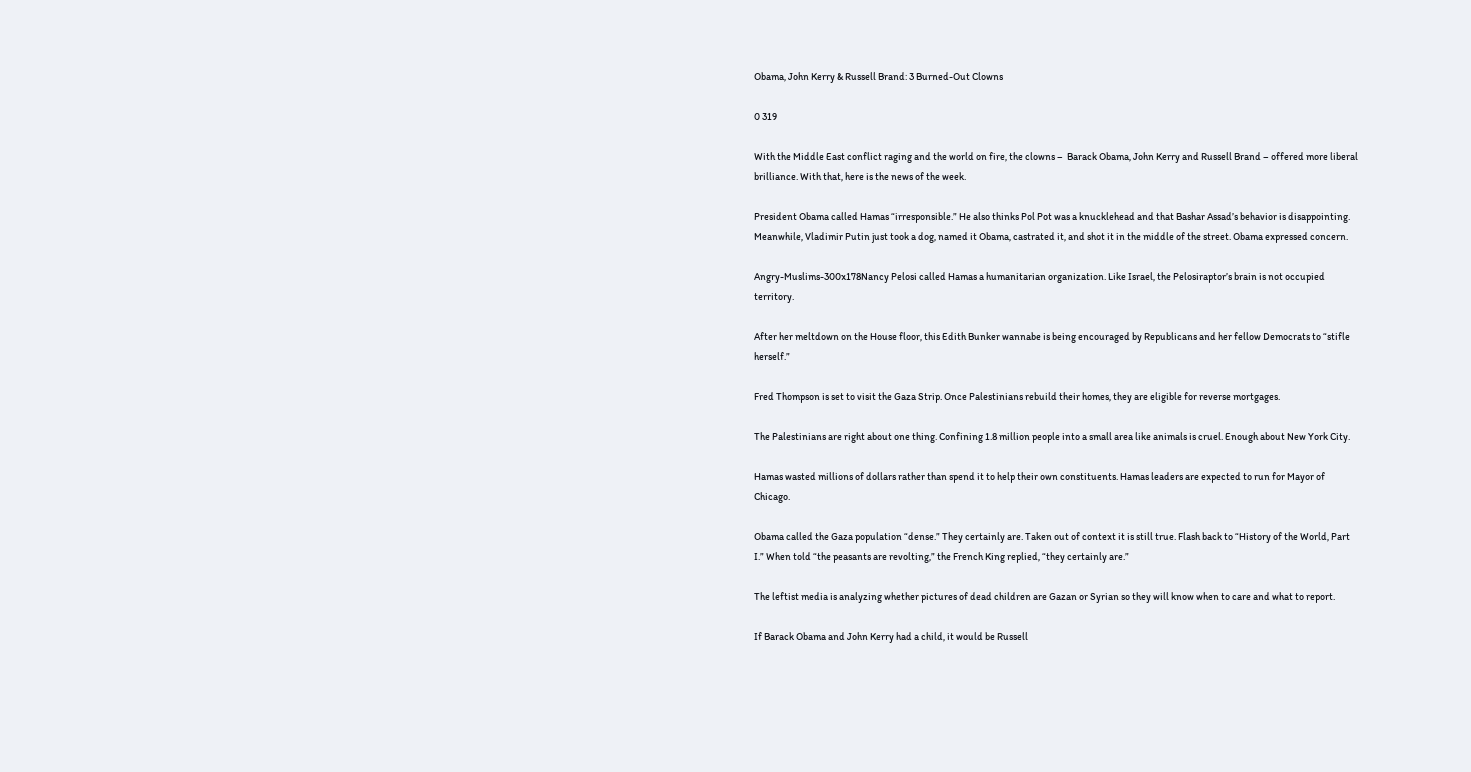Obama, John Kerry & Russell Brand: 3 Burned-Out Clowns

0 319

With the Middle East conflict raging and the world on fire, the clowns –  Barack Obama, John Kerry and Russell Brand – offered more liberal brilliance. With that, here is the news of the week.

President Obama called Hamas “irresponsible.” He also thinks Pol Pot was a knucklehead and that Bashar Assad’s behavior is disappointing. Meanwhile, Vladimir Putin just took a dog, named it Obama, castrated it, and shot it in the middle of the street. Obama expressed concern.

Angry-Muslims-300x178Nancy Pelosi called Hamas a humanitarian organization. Like Israel, the Pelosiraptor’s brain is not occupied territory.

After her meltdown on the House floor, this Edith Bunker wannabe is being encouraged by Republicans and her fellow Democrats to “stifle herself.”

Fred Thompson is set to visit the Gaza Strip. Once Palestinians rebuild their homes, they are eligible for reverse mortgages.

The Palestinians are right about one thing. Confining 1.8 million people into a small area like animals is cruel. Enough about New York City.

Hamas wasted millions of dollars rather than spend it to help their own constituents. Hamas leaders are expected to run for Mayor of Chicago.

Obama called the Gaza population “dense.” They certainly are. Taken out of context it is still true. Flash back to “History of the World, Part I.” When told “the peasants are revolting,” the French King replied, “they certainly are.”

The leftist media is analyzing whether pictures of dead children are Gazan or Syrian so they will know when to care and what to report.

If Barack Obama and John Kerry had a child, it would be Russell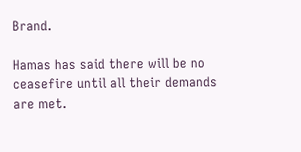Brand.

Hamas has said there will be no ceasefire until all their demands are met.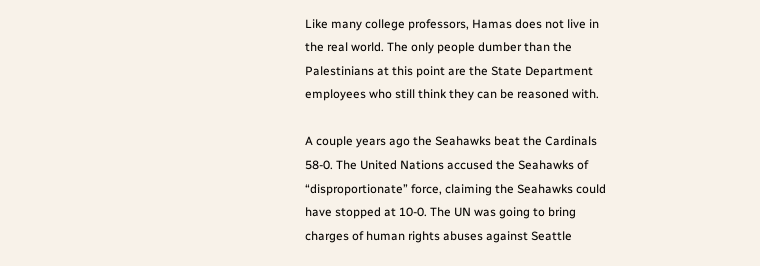Like many college professors, Hamas does not live in the real world. The only people dumber than the Palestinians at this point are the State Department employees who still think they can be reasoned with.

A couple years ago the Seahawks beat the Cardinals 58-0. The United Nations accused the Seahawks of “disproportionate” force, claiming the Seahawks could have stopped at 10-0. The UN was going to bring charges of human rights abuses against Seattle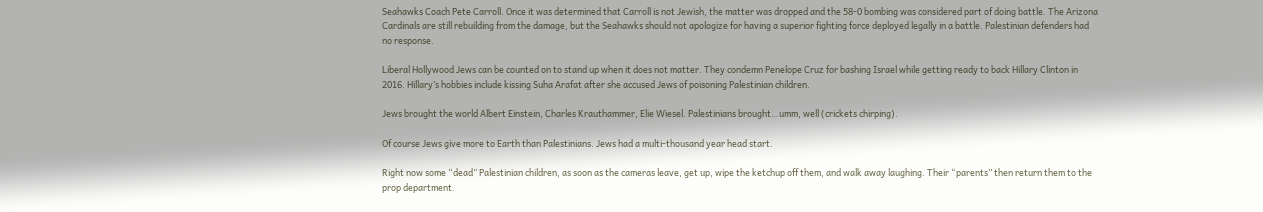Seahawks Coach Pete Carroll. Once it was determined that Carroll is not Jewish, the matter was dropped and the 58-0 bombing was considered part of doing battle. The Arizona Cardinals are still rebuilding from the damage, but the Seahawks should not apologize for having a superior fighting force deployed legally in a battle. Palestinian defenders had no response.

Liberal Hollywood Jews can be counted on to stand up when it does not matter. They condemn Penelope Cruz for bashing Israel while getting ready to back Hillary Clinton in 2016. Hillary’s hobbies include kissing Suha Arafat after she accused Jews of poisoning Palestinian children.

Jews brought the world Albert Einstein, Charles Krauthammer, Elie Wiesel. Palestinians brought…umm, well (crickets chirping).

Of course Jews give more to Earth than Palestinians. Jews had a multi-thousand year head start.

Right now some “dead” Palestinian children, as soon as the cameras leave, get up, wipe the ketchup off them, and walk away laughing. Their “parents” then return them to the prop department.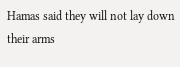Hamas said they will not lay down their arms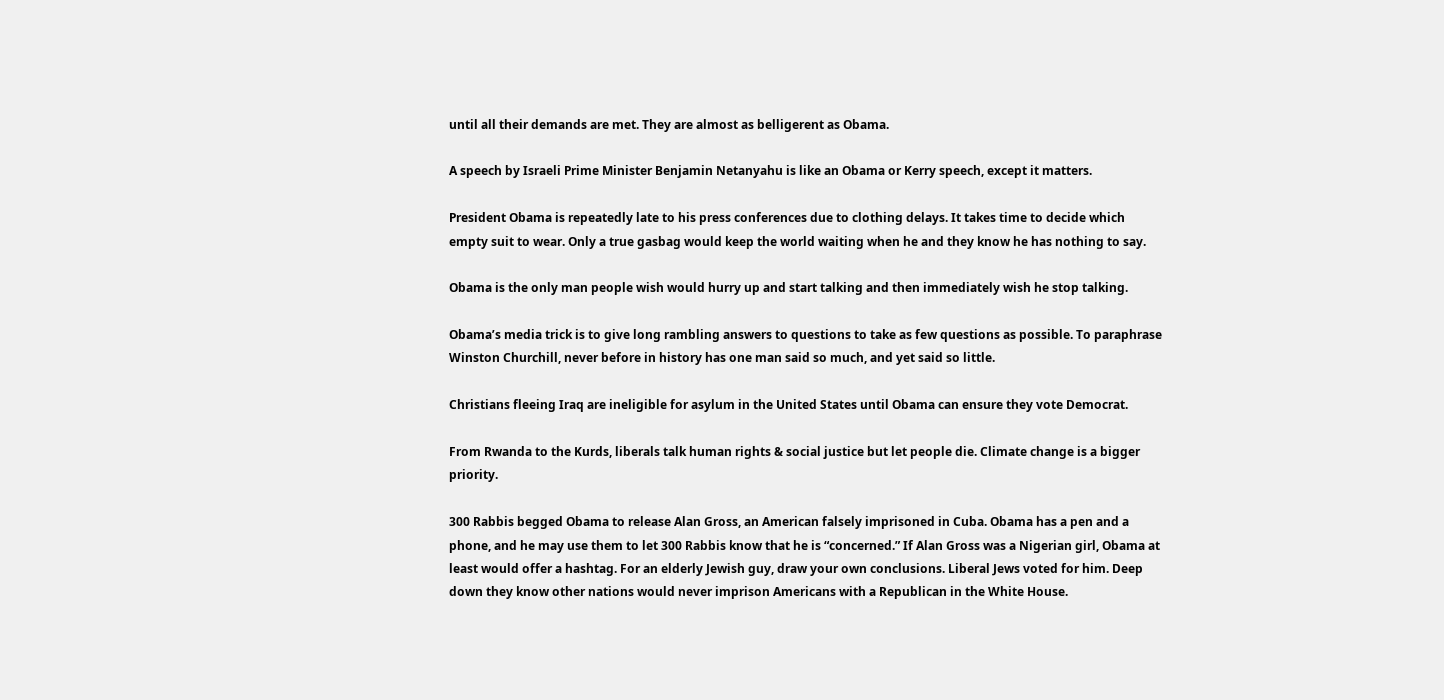until all their demands are met. They are almost as belligerent as Obama.

A speech by Israeli Prime Minister Benjamin Netanyahu is like an Obama or Kerry speech, except it matters.

President Obama is repeatedly late to his press conferences due to clothing delays. It takes time to decide which empty suit to wear. Only a true gasbag would keep the world waiting when he and they know he has nothing to say.

Obama is the only man people wish would hurry up and start talking and then immediately wish he stop talking.

Obama’s media trick is to give long rambling answers to questions to take as few questions as possible. To paraphrase Winston Churchill, never before in history has one man said so much, and yet said so little.

Christians fleeing Iraq are ineligible for asylum in the United States until Obama can ensure they vote Democrat.

From Rwanda to the Kurds, liberals talk human rights & social justice but let people die. Climate change is a bigger priority.

300 Rabbis begged Obama to release Alan Gross, an American falsely imprisoned in Cuba. Obama has a pen and a phone, and he may use them to let 300 Rabbis know that he is “concerned.” If Alan Gross was a Nigerian girl, Obama at least would offer a hashtag. For an elderly Jewish guy, draw your own conclusions. Liberal Jews voted for him. Deep down they know other nations would never imprison Americans with a Republican in the White House.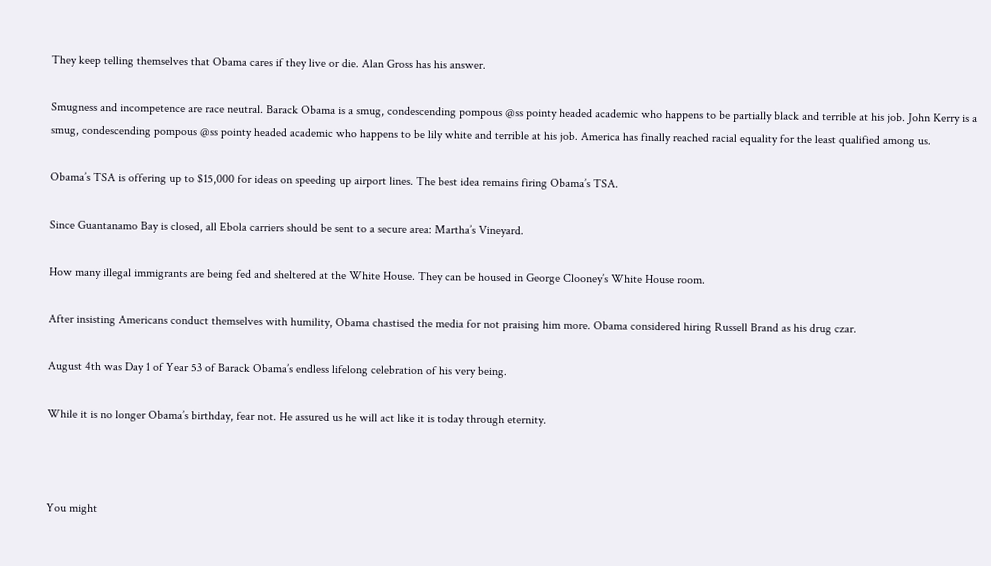They keep telling themselves that Obama cares if they live or die. Alan Gross has his answer.

Smugness and incompetence are race neutral. Barack Obama is a smug, condescending pompous @ss pointy headed academic who happens to be partially black and terrible at his job. John Kerry is a smug, condescending pompous @ss pointy headed academic who happens to be lily white and terrible at his job. America has finally reached racial equality for the least qualified among us.

Obama’s TSA is offering up to $15,000 for ideas on speeding up airport lines. The best idea remains firing Obama’s TSA.

Since Guantanamo Bay is closed, all Ebola carriers should be sent to a secure area: Martha’s Vineyard.

How many illegal immigrants are being fed and sheltered at the White House. They can be housed in George Clooney’s White House room.

After insisting Americans conduct themselves with humility, Obama chastised the media for not praising him more. Obama considered hiring Russell Brand as his drug czar.

August 4th was Day 1 of Year 53 of Barack Obama’s endless lifelong celebration of his very being.

While it is no longer Obama’s birthday, fear not. He assured us he will act like it is today through eternity.



You might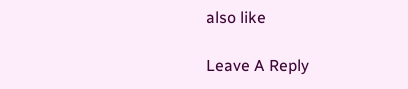also like

Leave A Reply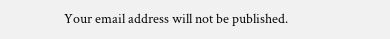Your email address will not be published.